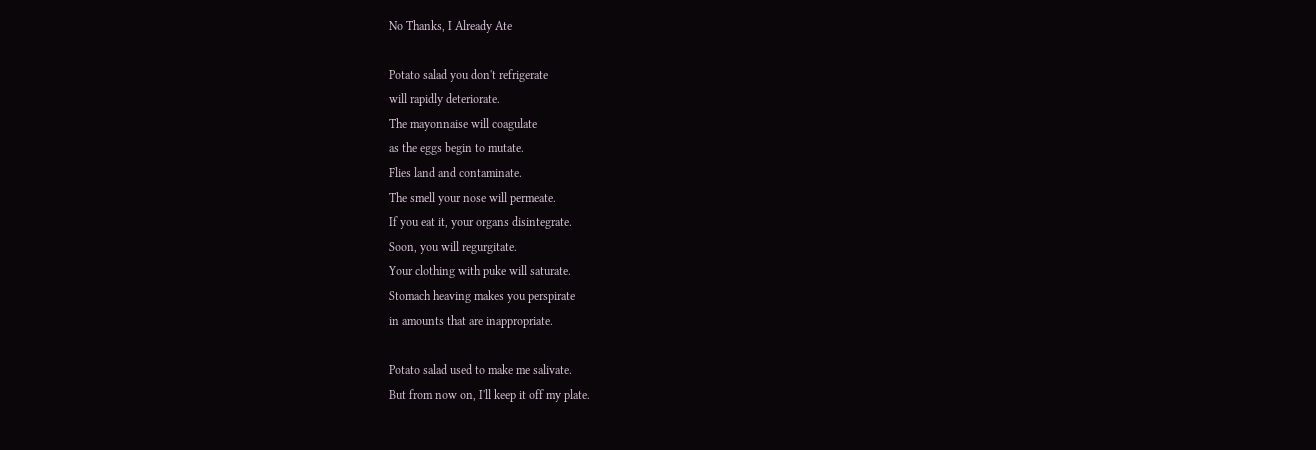No Thanks, I Already Ate

Potato salad you don't refrigerate
will rapidly deteriorate.
The mayonnaise will coagulate
as the eggs begin to mutate.
Flies land and contaminate.
The smell your nose will permeate.
If you eat it, your organs disintegrate.
Soon, you will regurgitate.
Your clothing with puke will saturate.
Stomach heaving makes you perspirate
in amounts that are inappropriate.

Potato salad used to make me salivate.
But from now on, I'll keep it off my plate.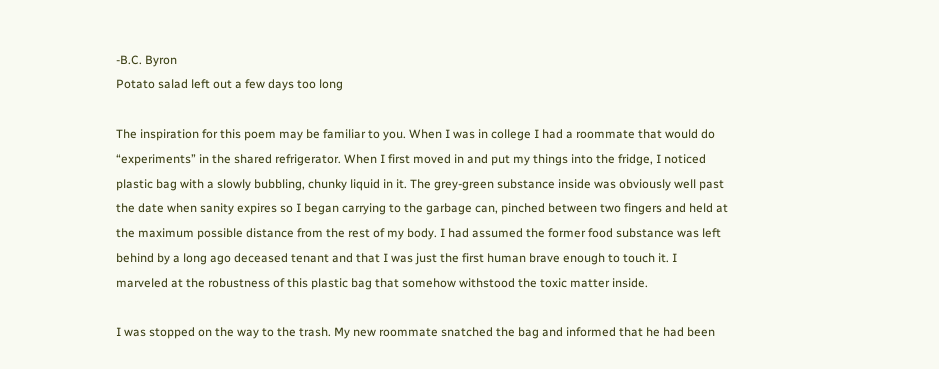-B.C. Byron
Potato salad left out a few days too long

The inspiration for this poem may be familiar to you. When I was in college I had a roommate that would do “experiments” in the shared refrigerator. When I first moved in and put my things into the fridge, I noticed plastic bag with a slowly bubbling, chunky liquid in it. The grey-green substance inside was obviously well past the date when sanity expires so I began carrying to the garbage can, pinched between two fingers and held at the maximum possible distance from the rest of my body. I had assumed the former food substance was left behind by a long ago deceased tenant and that I was just the first human brave enough to touch it. I marveled at the robustness of this plastic bag that somehow withstood the toxic matter inside.

I was stopped on the way to the trash. My new roommate snatched the bag and informed that he had been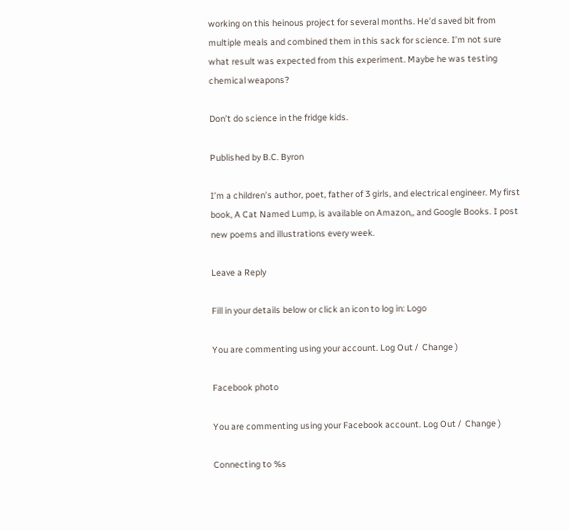working on this heinous project for several months. He’d saved bit from multiple meals and combined them in this sack for science. I’m not sure what result was expected from this experiment. Maybe he was testing chemical weapons?

Don’t do science in the fridge kids.

Published by B.C. Byron

I’m a children’s author, poet, father of 3 girls, and electrical engineer. My first book, A Cat Named Lump, is available on Amazon,, and Google Books. I post new poems and illustrations every week.

Leave a Reply

Fill in your details below or click an icon to log in: Logo

You are commenting using your account. Log Out /  Change )

Facebook photo

You are commenting using your Facebook account. Log Out /  Change )

Connecting to %s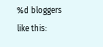%d bloggers like this: